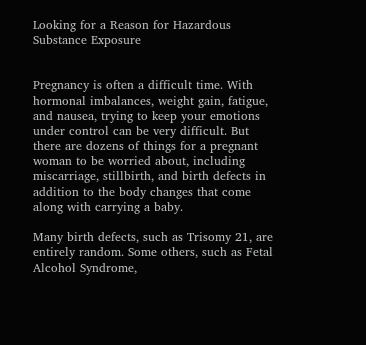Looking for a Reason for Hazardous Substance Exposure


Pregnancy is often a difficult time. With hormonal imbalances, weight gain, fatigue, and nausea, trying to keep your emotions under control can be very difficult. But there are dozens of things for a pregnant woman to be worried about, including miscarriage, stillbirth, and birth defects in addition to the body changes that come along with carrying a baby.

Many birth defects, such as Trisomy 21, are entirely random. Some others, such as Fetal Alcohol Syndrome,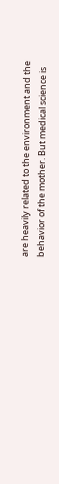are heavily related to the environment and the behavior of the mother. But medical science is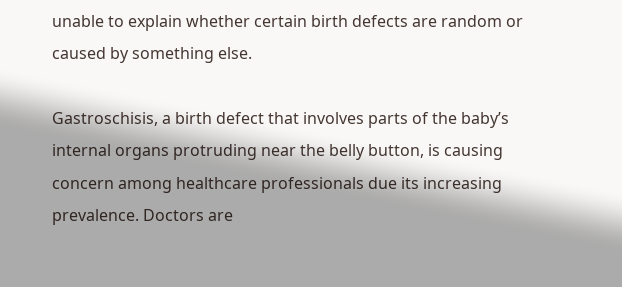unable to explain whether certain birth defects are random or caused by something else.

Gastroschisis, a birth defect that involves parts of the baby’s internal organs protruding near the belly button, is causing concern among healthcare professionals due its increasing prevalence. Doctors are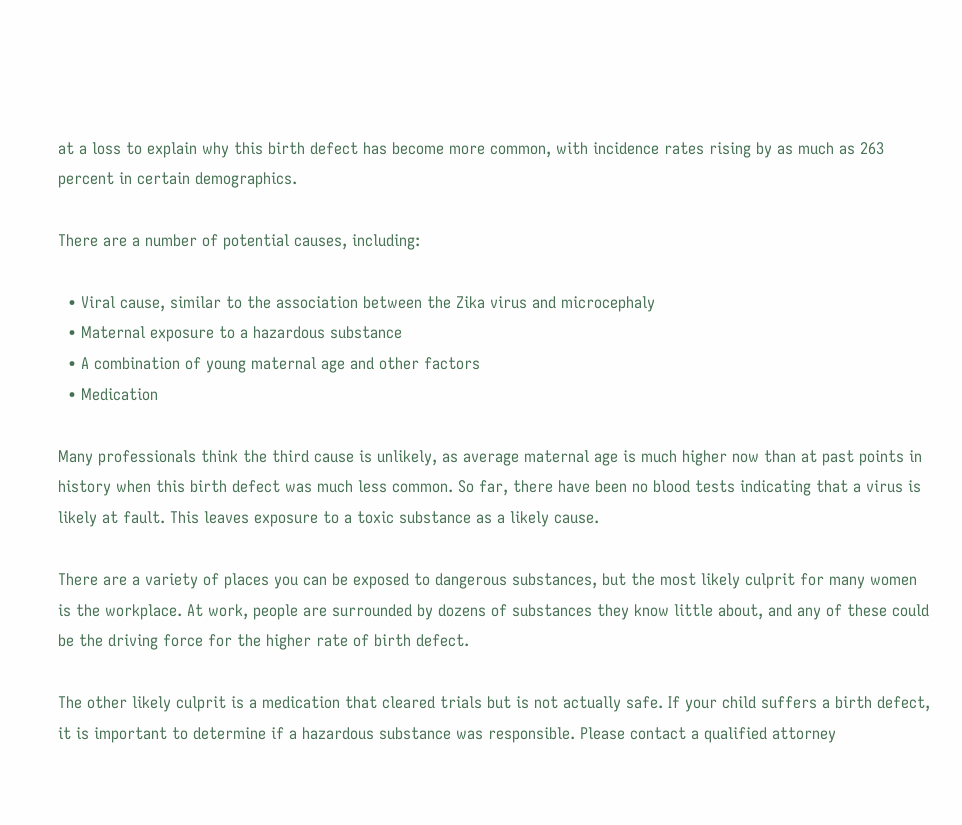at a loss to explain why this birth defect has become more common, with incidence rates rising by as much as 263 percent in certain demographics.

There are a number of potential causes, including:

  • Viral cause, similar to the association between the Zika virus and microcephaly
  • Maternal exposure to a hazardous substance
  • A combination of young maternal age and other factors
  • Medication

Many professionals think the third cause is unlikely, as average maternal age is much higher now than at past points in history when this birth defect was much less common. So far, there have been no blood tests indicating that a virus is likely at fault. This leaves exposure to a toxic substance as a likely cause.

There are a variety of places you can be exposed to dangerous substances, but the most likely culprit for many women is the workplace. At work, people are surrounded by dozens of substances they know little about, and any of these could be the driving force for the higher rate of birth defect.

The other likely culprit is a medication that cleared trials but is not actually safe. If your child suffers a birth defect, it is important to determine if a hazardous substance was responsible. Please contact a qualified attorney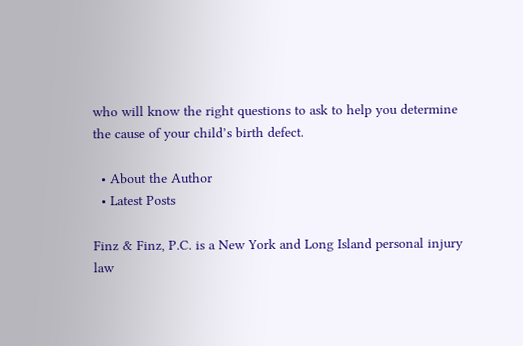who will know the right questions to ask to help you determine the cause of your child’s birth defect.

  • About the Author
  • Latest Posts

Finz & Finz, P.C. is a New York and Long Island personal injury law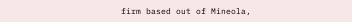firm based out of Mineola,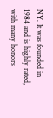NY. It was founded in 1984 and is highly rated, with many honors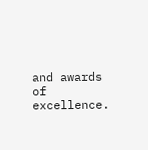and awards of excellence.